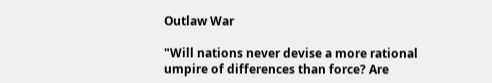Outlaw War

"Will nations never devise a more rational umpire of differences than force? Are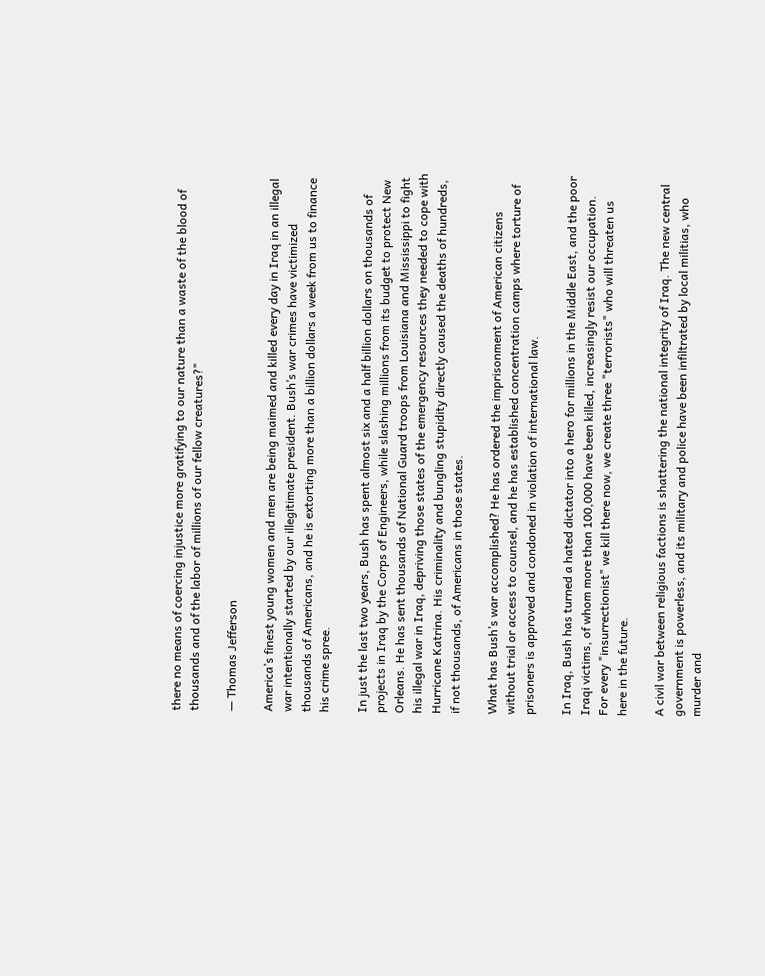there no means of coercing injustice more gratifying to our nature than a waste of the blood of thousands and of the labor of millions of our fellow creatures?"

— Thomas Jefferson

America’s finest young women and men are being maimed and killed every day in Iraq in an illegal war intentionally started by our illegitimate president. Bush’s war crimes have victimized thousands of Americans, and he is extorting more than a billion dollars a week from us to finance his crime spree.

In just the last two years, Bush has spent almost six and a half billion dollars on thousands of projects in Iraq by the Corps of Engineers, while slashing millions from its budget to protect New Orleans. He has sent thousands of National Guard troops from Louisiana and Mississippi to fight his illegal war in Iraq, depriving those states of the emergency resources they needed to cope with Hurricane Katrina. His criminality and bungling stupidity directly caused the deaths of hundreds, if not thousands, of Americans in those states.

What has Bush’s war accomplished? He has ordered the imprisonment of American citizens without trial or access to counsel, and he has established concentration camps where torture of prisoners is approved and condoned in violation of international law.

In Iraq, Bush has turned a hated dictator into a hero for millions in the Middle East, and the poor Iraqi victims, of whom more than 100,000 have been killed, increasingly resist our occupation. For every "insurrectionist" we kill there now, we create three "terrorists" who will threaten us here in the future.

A civil war between religious factions is shattering the national integrity of Iraq. The new central government is powerless, and its military and police have been infiltrated by local militias, who murder and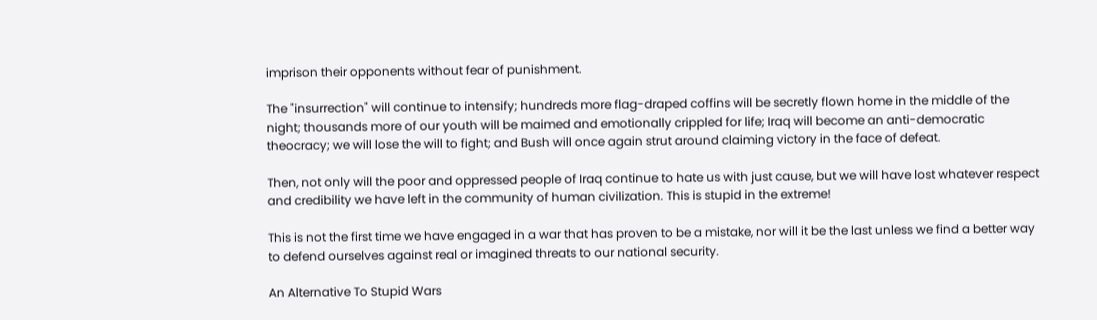imprison their opponents without fear of punishment.

The "insurrection" will continue to intensify; hundreds more flag-draped coffins will be secretly flown home in the middle of the night; thousands more of our youth will be maimed and emotionally crippled for life; Iraq will become an anti-democratic theocracy; we will lose the will to fight; and Bush will once again strut around claiming victory in the face of defeat.

Then, not only will the poor and oppressed people of Iraq continue to hate us with just cause, but we will have lost whatever respect and credibility we have left in the community of human civilization. This is stupid in the extreme!

This is not the first time we have engaged in a war that has proven to be a mistake, nor will it be the last unless we find a better way to defend ourselves against real or imagined threats to our national security.

An Alternative To Stupid Wars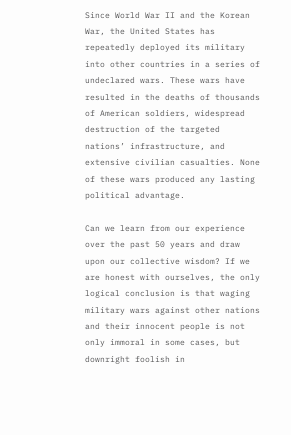Since World War II and the Korean War, the United States has repeatedly deployed its military into other countries in a series of undeclared wars. These wars have resulted in the deaths of thousands of American soldiers, widespread destruction of the targeted nations’ infrastructure, and extensive civilian casualties. None of these wars produced any lasting political advantage.

Can we learn from our experience over the past 50 years and draw upon our collective wisdom? If we are honest with ourselves, the only logical conclusion is that waging military wars against other nations and their innocent people is not only immoral in some cases, but downright foolish in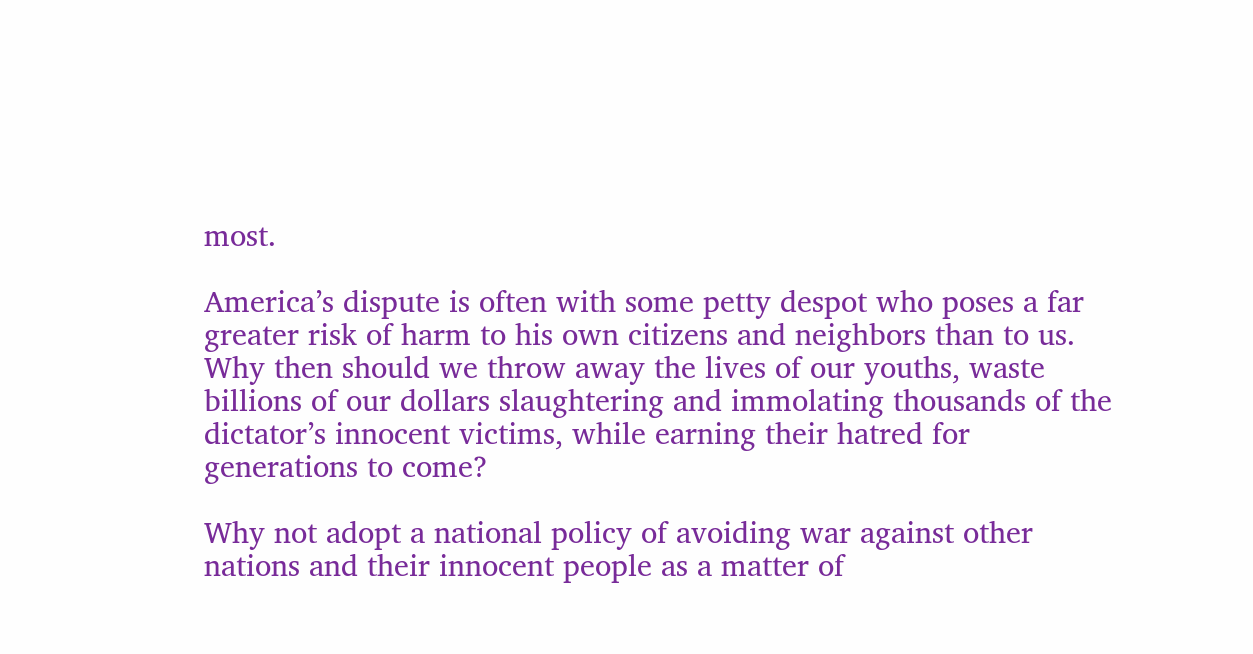most.

America’s dispute is often with some petty despot who poses a far greater risk of harm to his own citizens and neighbors than to us. Why then should we throw away the lives of our youths, waste billions of our dollars slaughtering and immolating thousands of the dictator’s innocent victims, while earning their hatred for generations to come?

Why not adopt a national policy of avoiding war against other nations and their innocent people as a matter of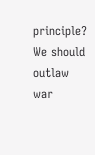principle? We should outlaw war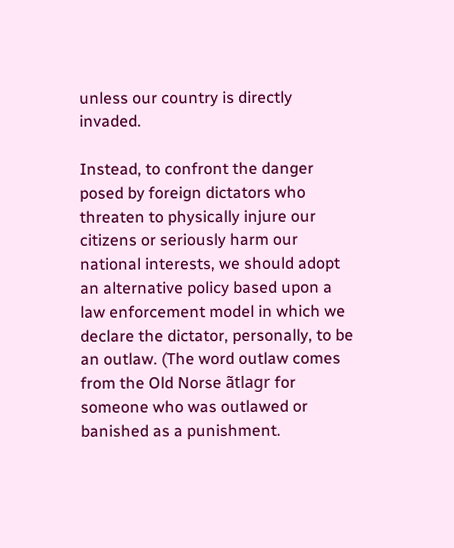unless our country is directly invaded.

Instead, to confront the danger posed by foreign dictators who threaten to physically injure our citizens or seriously harm our national interests, we should adopt an alternative policy based upon a law enforcement model in which we declare the dictator, personally, to be an outlaw. (The word outlaw comes from the Old Norse ãtlagr for someone who was outlawed or banished as a punishment.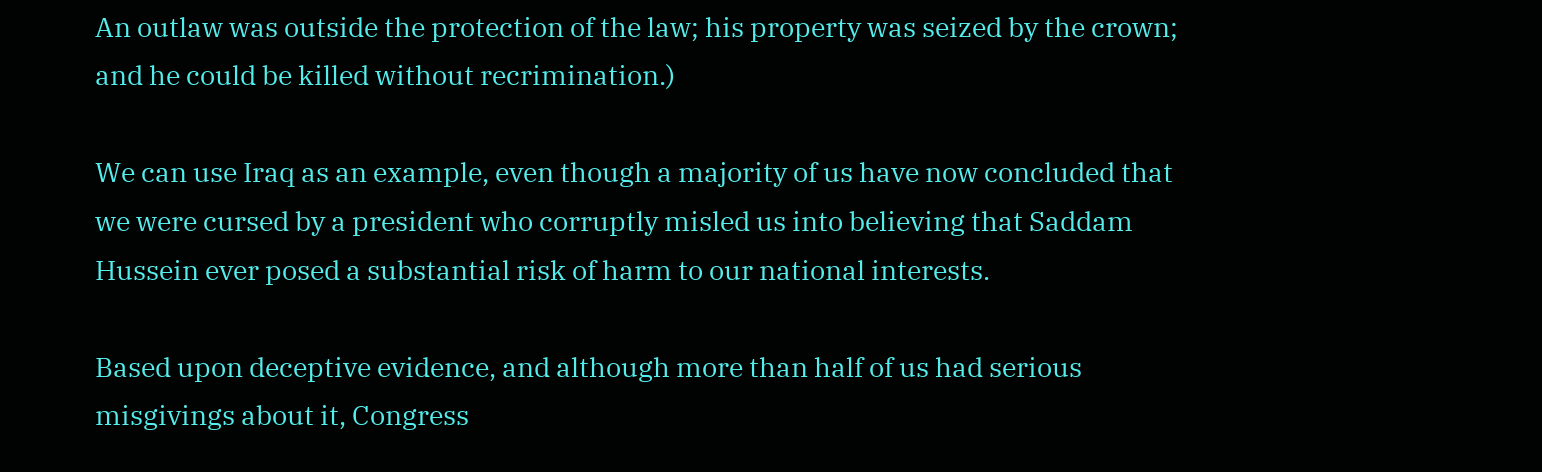An outlaw was outside the protection of the law; his property was seized by the crown; and he could be killed without recrimination.)

We can use Iraq as an example, even though a majority of us have now concluded that we were cursed by a president who corruptly misled us into believing that Saddam Hussein ever posed a substantial risk of harm to our national interests.

Based upon deceptive evidence, and although more than half of us had serious misgivings about it, Congress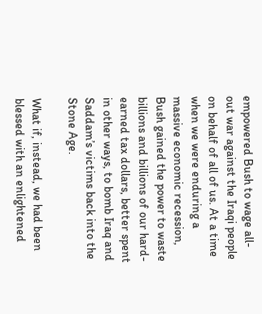empowered Bush to wage all-out war against the Iraqi people on behalf of all of us. At a time when we were enduring a massive economic recession, Bush gained the power to waste billions and billions of our hard-earned tax dollars, better spent in other ways, to bomb Iraq and Saddam’s victims back into the Stone Age.

What if, instead, we had been blessed with an enlightened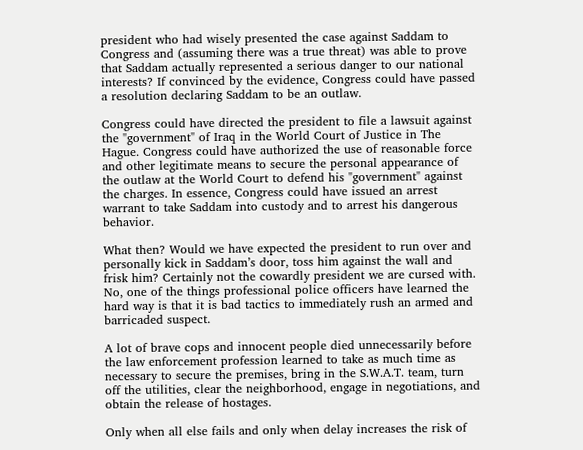president who had wisely presented the case against Saddam to Congress and (assuming there was a true threat) was able to prove that Saddam actually represented a serious danger to our national interests? If convinced by the evidence, Congress could have passed a resolution declaring Saddam to be an outlaw.

Congress could have directed the president to file a lawsuit against the "government" of Iraq in the World Court of Justice in The Hague. Congress could have authorized the use of reasonable force and other legitimate means to secure the personal appearance of the outlaw at the World Court to defend his "government" against the charges. In essence, Congress could have issued an arrest warrant to take Saddam into custody and to arrest his dangerous behavior.

What then? Would we have expected the president to run over and personally kick in Saddam’s door, toss him against the wall and frisk him? Certainly not the cowardly president we are cursed with. No, one of the things professional police officers have learned the hard way is that it is bad tactics to immediately rush an armed and barricaded suspect.

A lot of brave cops and innocent people died unnecessarily before the law enforcement profession learned to take as much time as necessary to secure the premises, bring in the S.W.A.T. team, turn off the utilities, clear the neighborhood, engage in negotiations, and obtain the release of hostages.

Only when all else fails and only when delay increases the risk of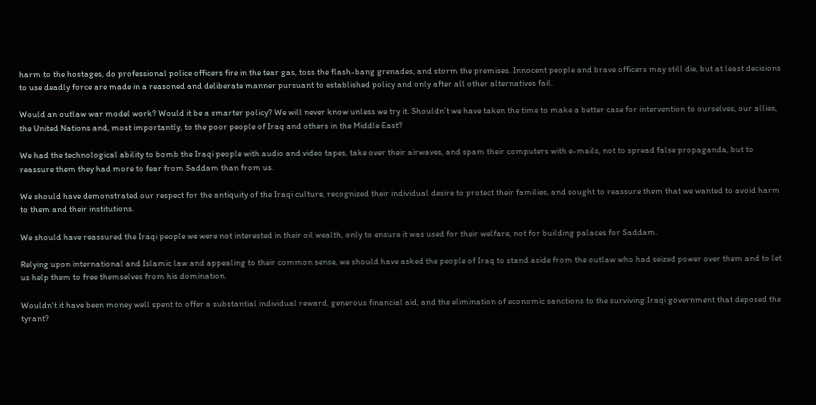harm to the hostages, do professional police officers fire in the tear gas, toss the flash-bang grenades, and storm the premises. Innocent people and brave officers may still die, but at least decisions to use deadly force are made in a reasoned and deliberate manner pursuant to established policy and only after all other alternatives fail.

Would an outlaw war model work? Would it be a smarter policy? We will never know unless we try it. Shouldn’t we have taken the time to make a better case for intervention to ourselves, our allies, the United Nations and, most importantly, to the poor people of Iraq and others in the Middle East?

We had the technological ability to bomb the Iraqi people with audio and video tapes, take over their airwaves, and spam their computers with e-mails, not to spread false propaganda, but to reassure them they had more to fear from Saddam than from us.

We should have demonstrated our respect for the antiquity of the Iraqi culture, recognized their individual desire to protect their families, and sought to reassure them that we wanted to avoid harm to them and their institutions.

We should have reassured the Iraqi people we were not interested in their oil wealth, only to ensure it was used for their welfare, not for building palaces for Saddam.

Relying upon international and Islamic law and appealing to their common sense, we should have asked the people of Iraq to stand aside from the outlaw who had seized power over them and to let us help them to free themselves from his domination.

Wouldn’t it have been money well spent to offer a substantial individual reward, generous financial aid, and the elimination of economic sanctions to the surviving Iraqi government that deposed the tyrant?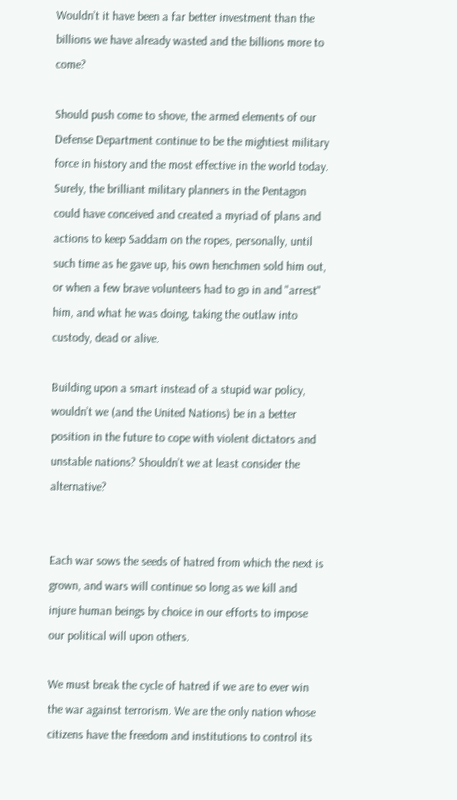Wouldn’t it have been a far better investment than the billions we have already wasted and the billions more to come?

Should push come to shove, the armed elements of our Defense Department continue to be the mightiest military force in history and the most effective in the world today. Surely, the brilliant military planners in the Pentagon could have conceived and created a myriad of plans and actions to keep Saddam on the ropes, personally, until such time as he gave up, his own henchmen sold him out, or when a few brave volunteers had to go in and "arrest" him, and what he was doing, taking the outlaw into custody, dead or alive.

Building upon a smart instead of a stupid war policy, wouldn’t we (and the United Nations) be in a better position in the future to cope with violent dictators and unstable nations? Shouldn’t we at least consider the alternative?


Each war sows the seeds of hatred from which the next is grown, and wars will continue so long as we kill and injure human beings by choice in our efforts to impose our political will upon others.

We must break the cycle of hatred if we are to ever win the war against terrorism. We are the only nation whose citizens have the freedom and institutions to control its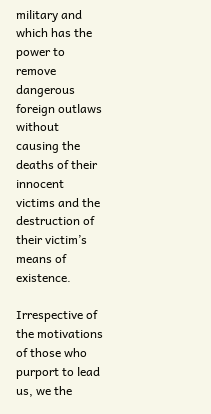military and which has the power to remove dangerous foreign outlaws without causing the deaths of their innocent victims and the destruction of their victim’s means of existence.

Irrespective of the motivations of those who purport to lead us, we the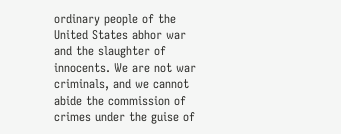ordinary people of the United States abhor war and the slaughter of innocents. We are not war criminals, and we cannot abide the commission of crimes under the guise of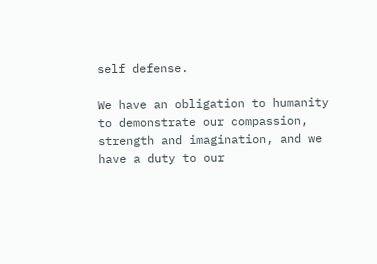self defense.

We have an obligation to humanity to demonstrate our compassion, strength and imagination, and we have a duty to our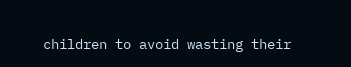children to avoid wasting their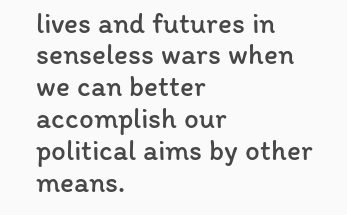lives and futures in senseless wars when we can better accomplish our political aims by other means.